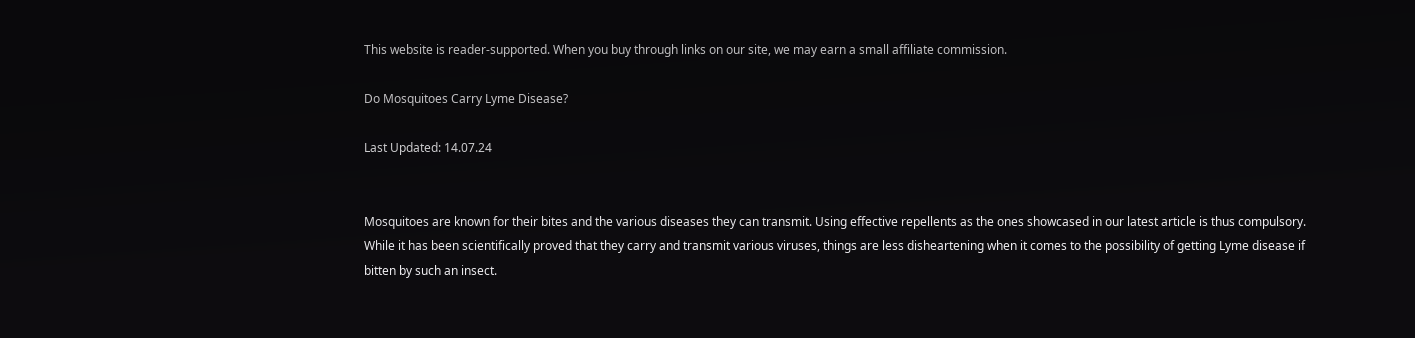This website is reader-supported. When you buy through links on our site, we may earn a small affiliate commission.

Do Mosquitoes Carry Lyme Disease?

Last Updated: 14.07.24


Mosquitoes are known for their bites and the various diseases they can transmit. Using effective repellents as the ones showcased in our latest article is thus compulsory. While it has been scientifically proved that they carry and transmit various viruses, things are less disheartening when it comes to the possibility of getting Lyme disease if bitten by such an insect.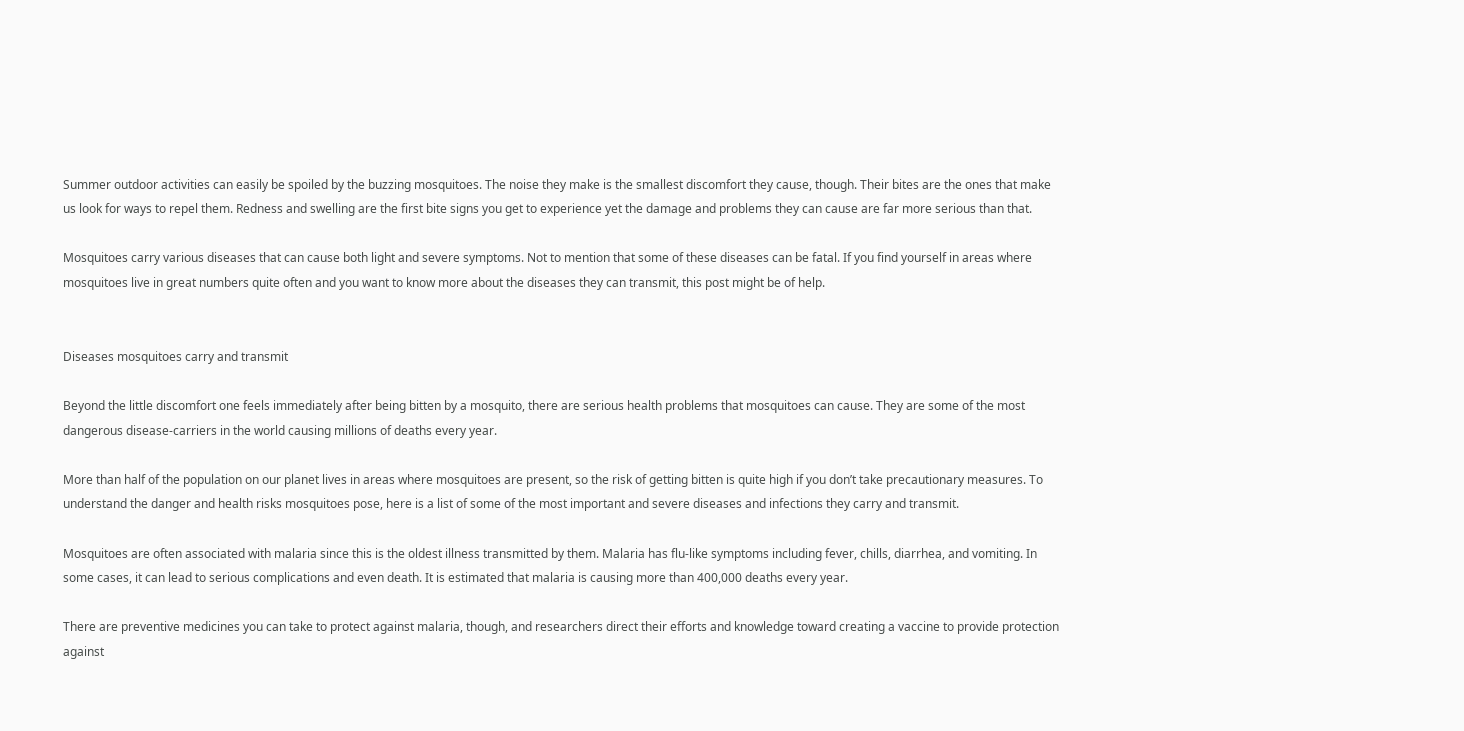Summer outdoor activities can easily be spoiled by the buzzing mosquitoes. The noise they make is the smallest discomfort they cause, though. Their bites are the ones that make us look for ways to repel them. Redness and swelling are the first bite signs you get to experience yet the damage and problems they can cause are far more serious than that.

Mosquitoes carry various diseases that can cause both light and severe symptoms. Not to mention that some of these diseases can be fatal. If you find yourself in areas where mosquitoes live in great numbers quite often and you want to know more about the diseases they can transmit, this post might be of help.


Diseases mosquitoes carry and transmit

Beyond the little discomfort one feels immediately after being bitten by a mosquito, there are serious health problems that mosquitoes can cause. They are some of the most dangerous disease-carriers in the world causing millions of deaths every year.

More than half of the population on our planet lives in areas where mosquitoes are present, so the risk of getting bitten is quite high if you don’t take precautionary measures. To understand the danger and health risks mosquitoes pose, here is a list of some of the most important and severe diseases and infections they carry and transmit.

Mosquitoes are often associated with malaria since this is the oldest illness transmitted by them. Malaria has flu-like symptoms including fever, chills, diarrhea, and vomiting. In some cases, it can lead to serious complications and even death. It is estimated that malaria is causing more than 400,000 deaths every year.

There are preventive medicines you can take to protect against malaria, though, and researchers direct their efforts and knowledge toward creating a vaccine to provide protection against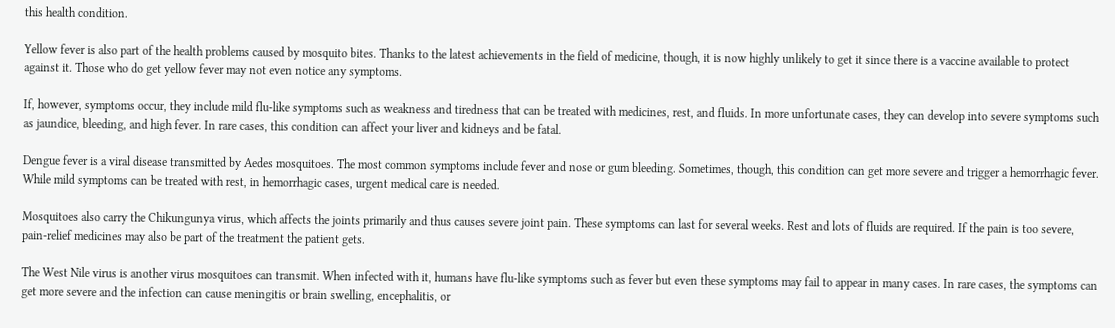this health condition.

Yellow fever is also part of the health problems caused by mosquito bites. Thanks to the latest achievements in the field of medicine, though, it is now highly unlikely to get it since there is a vaccine available to protect against it. Those who do get yellow fever may not even notice any symptoms.

If, however, symptoms occur, they include mild flu-like symptoms such as weakness and tiredness that can be treated with medicines, rest, and fluids. In more unfortunate cases, they can develop into severe symptoms such as jaundice, bleeding, and high fever. In rare cases, this condition can affect your liver and kidneys and be fatal.

Dengue fever is a viral disease transmitted by Aedes mosquitoes. The most common symptoms include fever and nose or gum bleeding. Sometimes, though, this condition can get more severe and trigger a hemorrhagic fever. While mild symptoms can be treated with rest, in hemorrhagic cases, urgent medical care is needed.

Mosquitoes also carry the Chikungunya virus, which affects the joints primarily and thus causes severe joint pain. These symptoms can last for several weeks. Rest and lots of fluids are required. If the pain is too severe, pain-relief medicines may also be part of the treatment the patient gets.

The West Nile virus is another virus mosquitoes can transmit. When infected with it, humans have flu-like symptoms such as fever but even these symptoms may fail to appear in many cases. In rare cases, the symptoms can get more severe and the infection can cause meningitis or brain swelling, encephalitis, or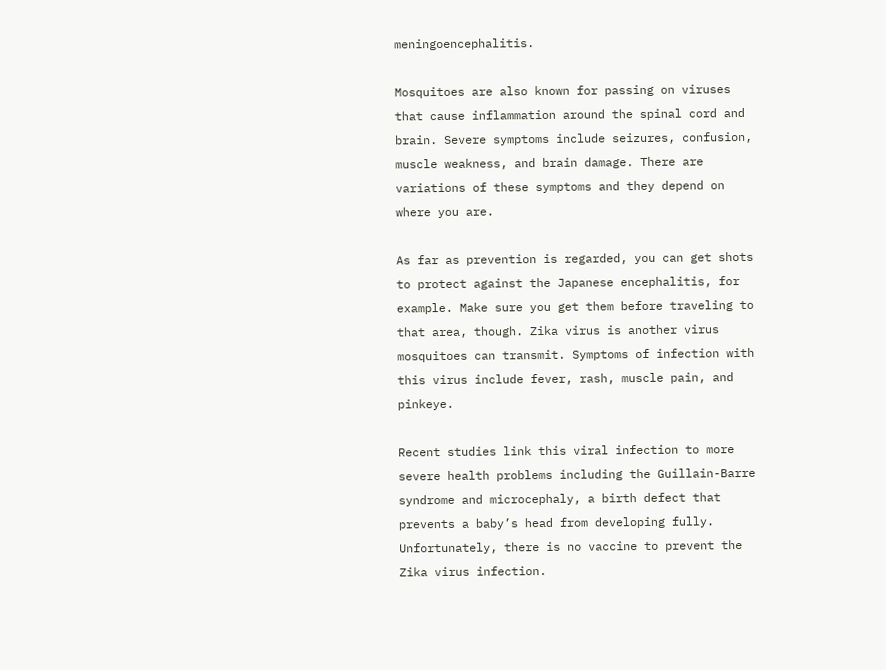meningoencephalitis.

Mosquitoes are also known for passing on viruses that cause inflammation around the spinal cord and brain. Severe symptoms include seizures, confusion, muscle weakness, and brain damage. There are variations of these symptoms and they depend on where you are.

As far as prevention is regarded, you can get shots to protect against the Japanese encephalitis, for example. Make sure you get them before traveling to that area, though. Zika virus is another virus mosquitoes can transmit. Symptoms of infection with this virus include fever, rash, muscle pain, and pinkeye.

Recent studies link this viral infection to more severe health problems including the Guillain-Barre syndrome and microcephaly, a birth defect that prevents a baby’s head from developing fully. Unfortunately, there is no vaccine to prevent the Zika virus infection.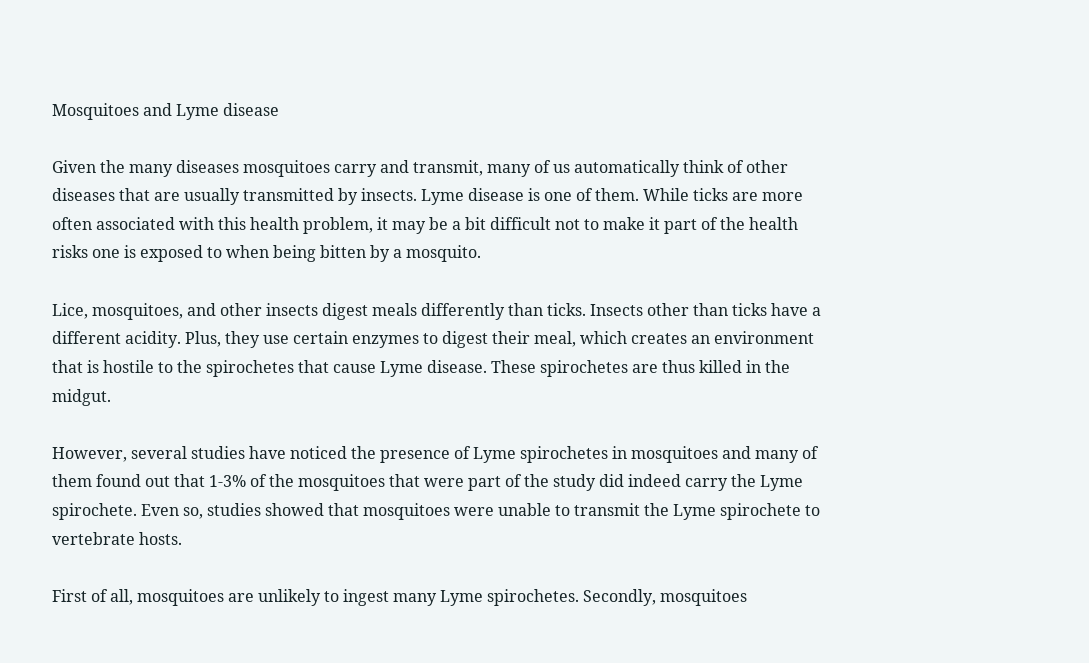Mosquitoes and Lyme disease

Given the many diseases mosquitoes carry and transmit, many of us automatically think of other diseases that are usually transmitted by insects. Lyme disease is one of them. While ticks are more often associated with this health problem, it may be a bit difficult not to make it part of the health risks one is exposed to when being bitten by a mosquito.

Lice, mosquitoes, and other insects digest meals differently than ticks. Insects other than ticks have a different acidity. Plus, they use certain enzymes to digest their meal, which creates an environment that is hostile to the spirochetes that cause Lyme disease. These spirochetes are thus killed in the midgut.

However, several studies have noticed the presence of Lyme spirochetes in mosquitoes and many of them found out that 1-3% of the mosquitoes that were part of the study did indeed carry the Lyme spirochete. Even so, studies showed that mosquitoes were unable to transmit the Lyme spirochete to vertebrate hosts.

First of all, mosquitoes are unlikely to ingest many Lyme spirochetes. Secondly, mosquitoes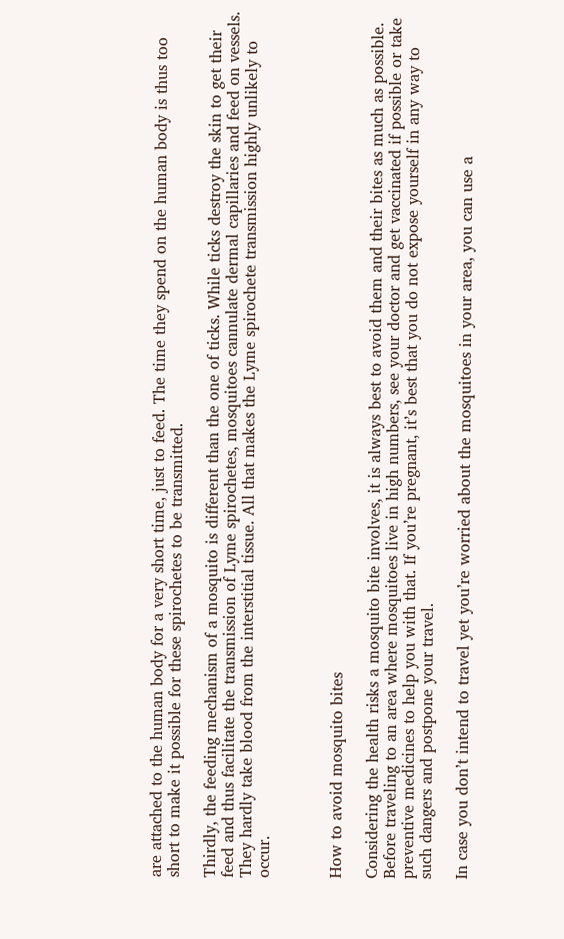are attached to the human body for a very short time, just to feed. The time they spend on the human body is thus too short to make it possible for these spirochetes to be transmitted.

Thirdly, the feeding mechanism of a mosquito is different than the one of ticks. While ticks destroy the skin to get their feed and thus facilitate the transmission of Lyme spirochetes, mosquitoes cannulate dermal capillaries and feed on vessels. They hardly take blood from the interstitial tissue. All that makes the Lyme spirochete transmission highly unlikely to occur.



How to avoid mosquito bites

Considering the health risks a mosquito bite involves, it is always best to avoid them and their bites as much as possible. Before traveling to an area where mosquitoes live in high numbers, see your doctor and get vaccinated if possible or take preventive medicines to help you with that. If you’re pregnant, it’s best that you do not expose yourself in any way to such dangers and postpone your travel.

In case you don’t intend to travel yet you’re worried about the mosquitoes in your area, you can use a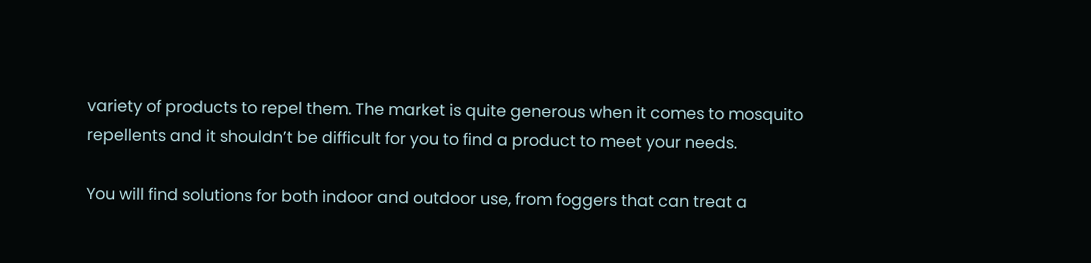variety of products to repel them. The market is quite generous when it comes to mosquito repellents and it shouldn’t be difficult for you to find a product to meet your needs.

You will find solutions for both indoor and outdoor use, from foggers that can treat a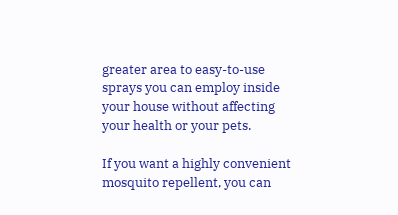greater area to easy-to-use sprays you can employ inside your house without affecting your health or your pets.

If you want a highly convenient mosquito repellent, you can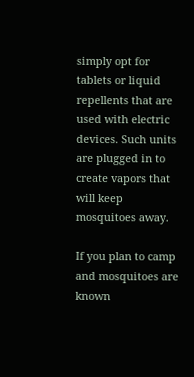simply opt for tablets or liquid repellents that are used with electric devices. Such units are plugged in to create vapors that will keep mosquitoes away.

If you plan to camp and mosquitoes are known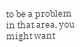to be a problem in that area, you might want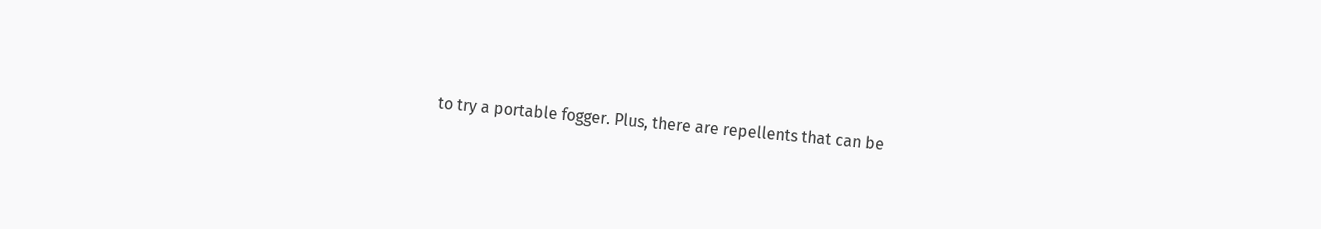to try a portable fogger. Plus, there are repellents that can be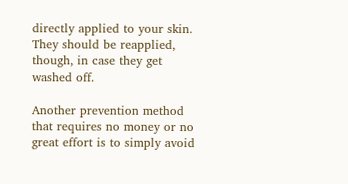directly applied to your skin. They should be reapplied, though, in case they get washed off.

Another prevention method that requires no money or no great effort is to simply avoid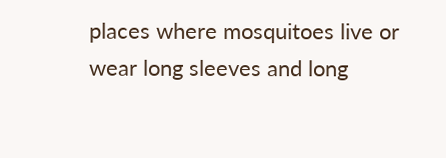places where mosquitoes live or wear long sleeves and long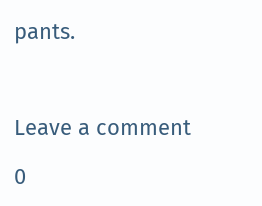pants.



Leave a comment

0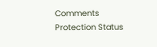Comments Protection Status